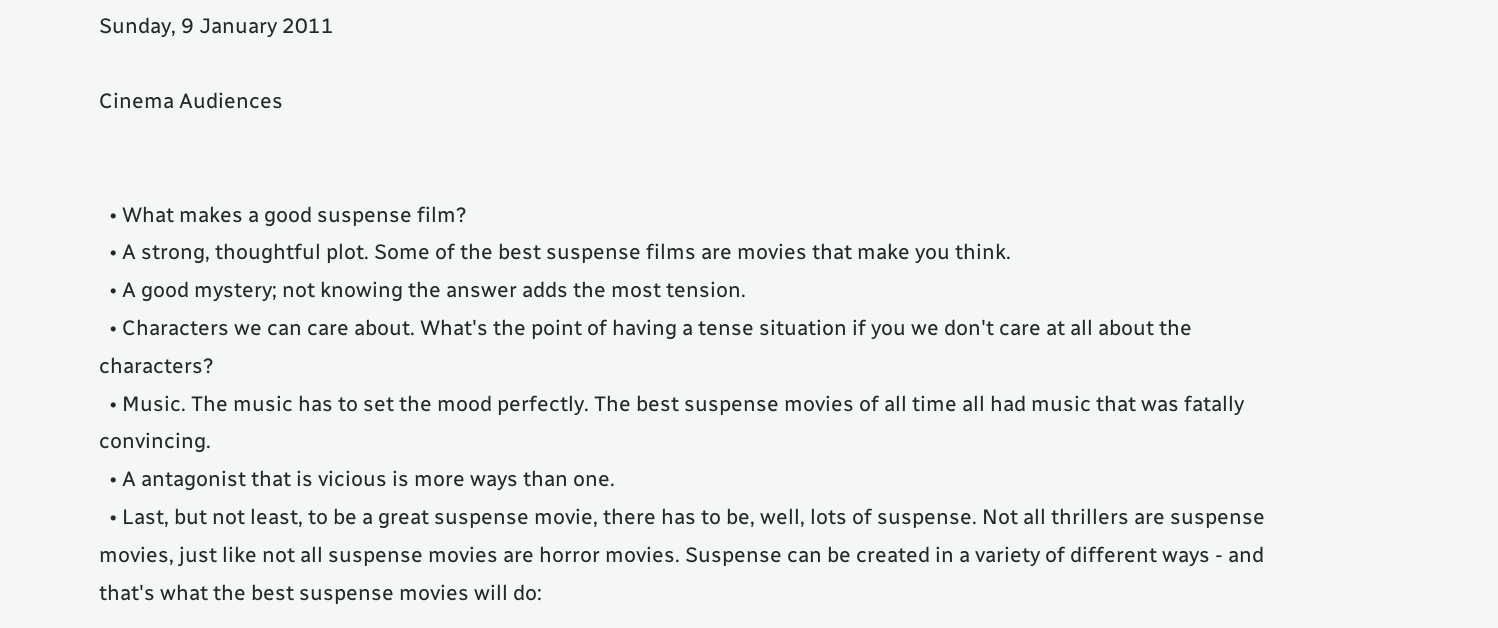Sunday, 9 January 2011

Cinema Audiences


  • What makes a good suspense film?
  • A strong, thoughtful plot. Some of the best suspense films are movies that make you think.
  • A good mystery; not knowing the answer adds the most tension.
  • Characters we can care about. What's the point of having a tense situation if you we don't care at all about the characters?
  • Music. The music has to set the mood perfectly. The best suspense movies of all time all had music that was fatally convincing.
  • A antagonist that is vicious is more ways than one.
  • Last, but not least, to be a great suspense movie, there has to be, well, lots of suspense. Not all thrillers are suspense movies, just like not all suspense movies are horror movies. Suspense can be created in a variety of different ways - and that's what the best suspense movies will do: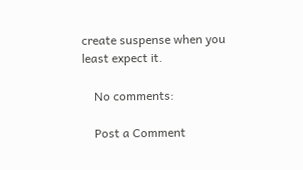create suspense when you least expect it.

    No comments:

    Post a Comment